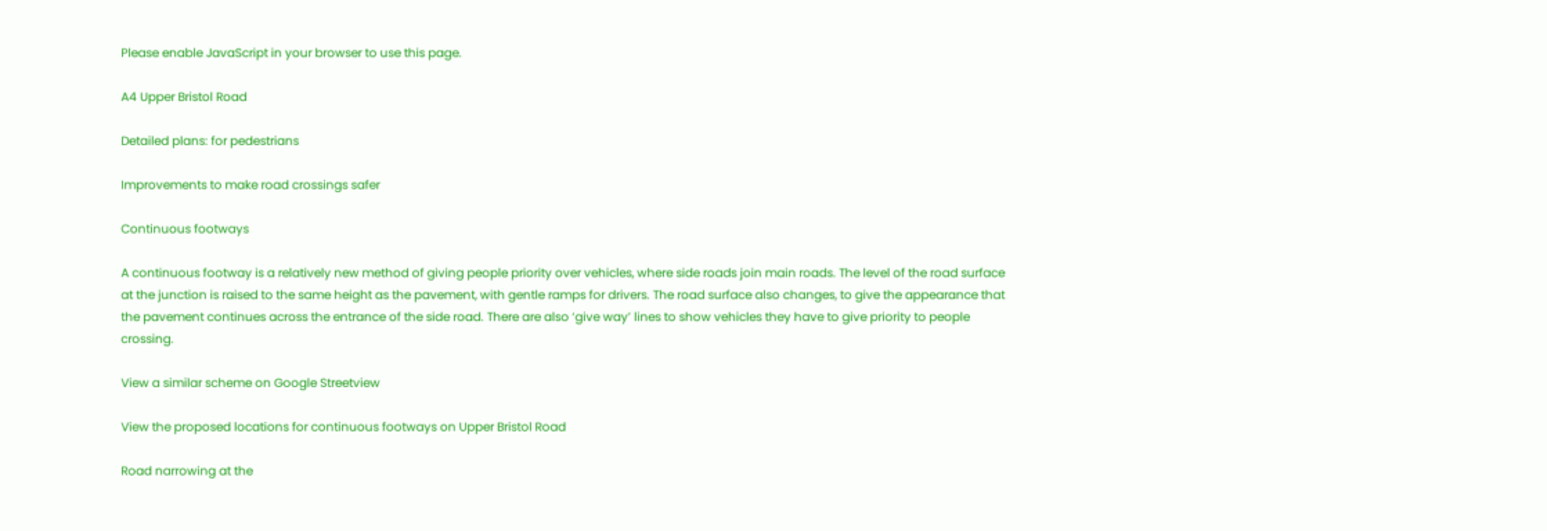Please enable JavaScript in your browser to use this page.

A4 Upper Bristol Road

Detailed plans: for pedestrians

Improvements to make road crossings safer

Continuous footways

A continuous footway is a relatively new method of giving people priority over vehicles, where side roads join main roads. The level of the road surface at the junction is raised to the same height as the pavement, with gentle ramps for drivers. The road surface also changes, to give the appearance that the pavement continues across the entrance of the side road. There are also ‘give way’ lines to show vehicles they have to give priority to people crossing.

View a similar scheme on Google Streetview

View the proposed locations for continuous footways on Upper Bristol Road

Road narrowing at the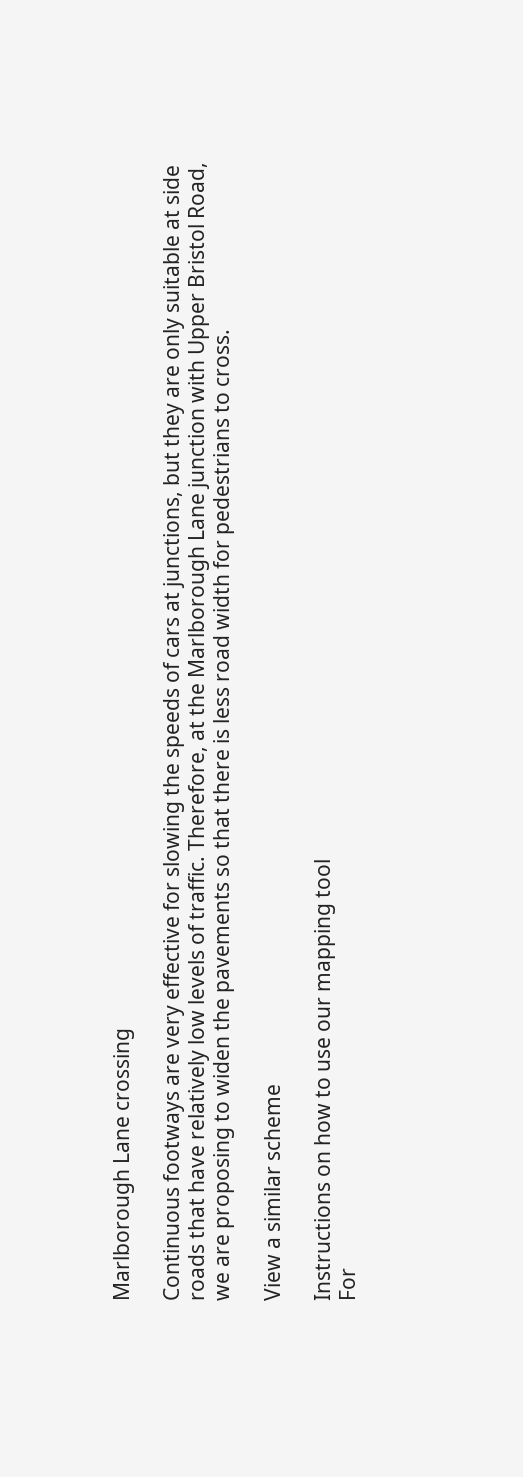Marlborough Lane crossing

Continuous footways are very effective for slowing the speeds of cars at junctions, but they are only suitable at side roads that have relatively low levels of traffic. Therefore, at the Marlborough Lane junction with Upper Bristol Road, we are proposing to widen the pavements so that there is less road width for pedestrians to cross.

View a similar scheme

Instructions on how to use our mapping tool
For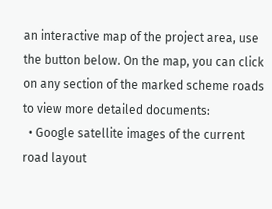an interactive map of the project area, use the button below. On the map, you can click on any section of the marked scheme roads to view more detailed documents:
  • Google satellite images of the current road layout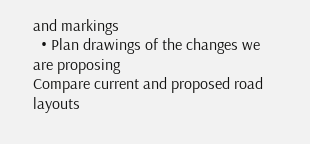and markings
  • Plan drawings of the changes we are proposing
Compare current and proposed road layouts